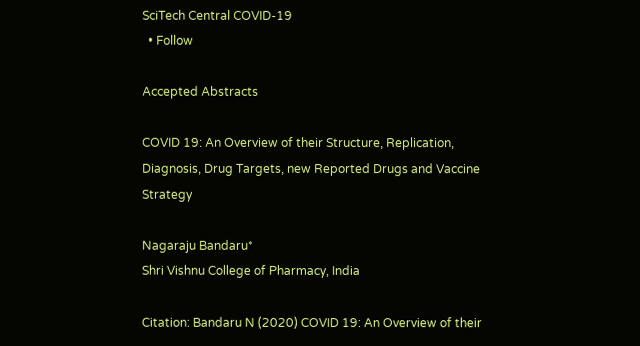SciTech Central COVID-19
  • Follow

Accepted Abstracts

COVID 19: An Overview of their Structure, Replication, Diagnosis, Drug Targets, new Reported Drugs and Vaccine Strategy

Nagaraju Bandaru*
Shri Vishnu College of Pharmacy, India

Citation: Bandaru N (2020) COVID 19: An Overview of their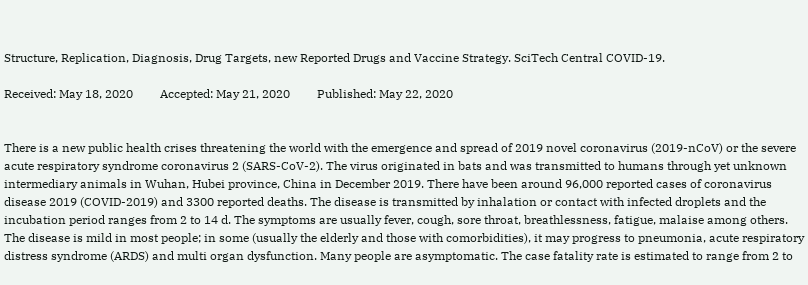Structure, Replication, Diagnosis, Drug Targets, new Reported Drugs and Vaccine Strategy. SciTech Central COVID-19.

Received: May 18, 2020         Accepted: May 21, 2020         Published: May 22, 2020


There is a new public health crises threatening the world with the emergence and spread of 2019 novel coronavirus (2019-nCoV) or the severe acute respiratory syndrome coronavirus 2 (SARS-CoV-2). The virus originated in bats and was transmitted to humans through yet unknown intermediary animals in Wuhan, Hubei province, China in December 2019. There have been around 96,000 reported cases of coronavirus disease 2019 (COVID-2019) and 3300 reported deaths. The disease is transmitted by inhalation or contact with infected droplets and the incubation period ranges from 2 to 14 d. The symptoms are usually fever, cough, sore throat, breathlessness, fatigue, malaise among others. The disease is mild in most people; in some (usually the elderly and those with comorbidities), it may progress to pneumonia, acute respiratory distress syndrome (ARDS) and multi organ dysfunction. Many people are asymptomatic. The case fatality rate is estimated to range from 2 to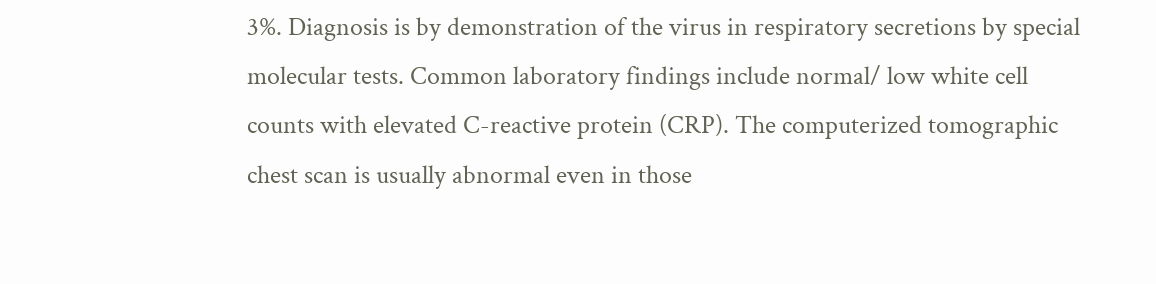3%. Diagnosis is by demonstration of the virus in respiratory secretions by special molecular tests. Common laboratory findings include normal/ low white cell counts with elevated C-reactive protein (CRP). The computerized tomographic chest scan is usually abnormal even in those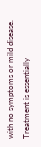with no symptoms or mild disease. Treatment is essentially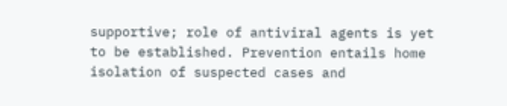supportive; role of antiviral agents is yet to be established. Prevention entails home isolation of suspected cases and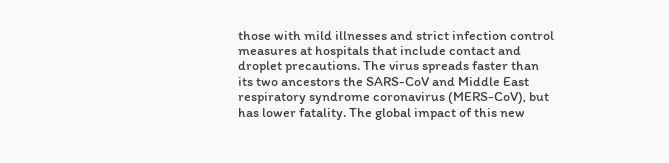those with mild illnesses and strict infection control measures at hospitals that include contact and droplet precautions. The virus spreads faster than its two ancestors the SARS-CoV and Middle East respiratory syndrome coronavirus (MERS-CoV), but has lower fatality. The global impact of this new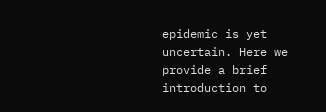epidemic is yet uncertain. Here we provide a brief introduction to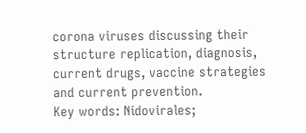corona viruses discussing their structure replication, diagnosis, current drugs, vaccine strategies and current prevention.
Key words: Nidovirales;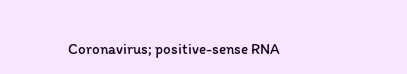Coronavirus; positive-sense RNA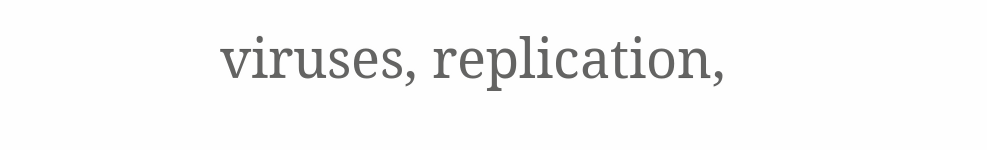viruses, replication,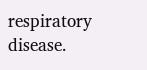respiratory disease.